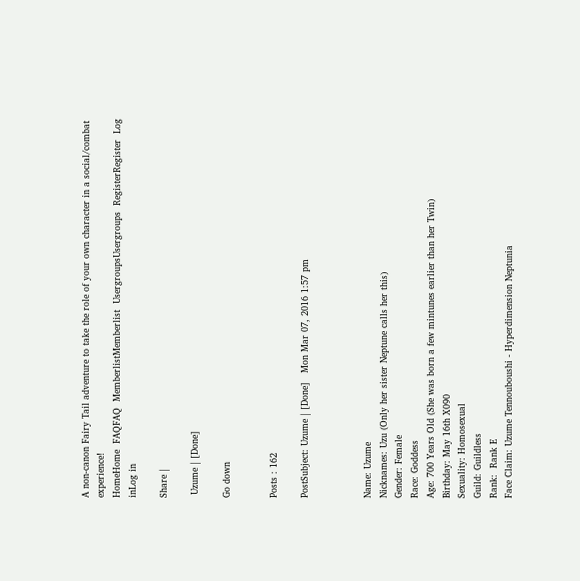A non-canon Fairy Tail adventure to take the role of your own character in a social/combat experience!
HomeHome  FAQFAQ  MemberlistMemberlist  UsergroupsUsergroups  RegisterRegister  Log inLog in

Share |

 Uzume | [Done]

Go down


Posts : 162

PostSubject: Uzume | [Done]   Mon Mar 07, 2016 1:57 pm



Name: Uzume
Nicknames: Uzu (Only her sister Neptune calls her this)
Gender: Female
Race: Goddess
Age: 700 Years Old (She was born a few mintunes earlier than her Twin)
Birthday: May 16th X090
Sexuality: Homosexual
Guild: Guildless
Rank:  Rank E
Face Claim: Uzume Tennouboushi - Hyperdimension Neptunia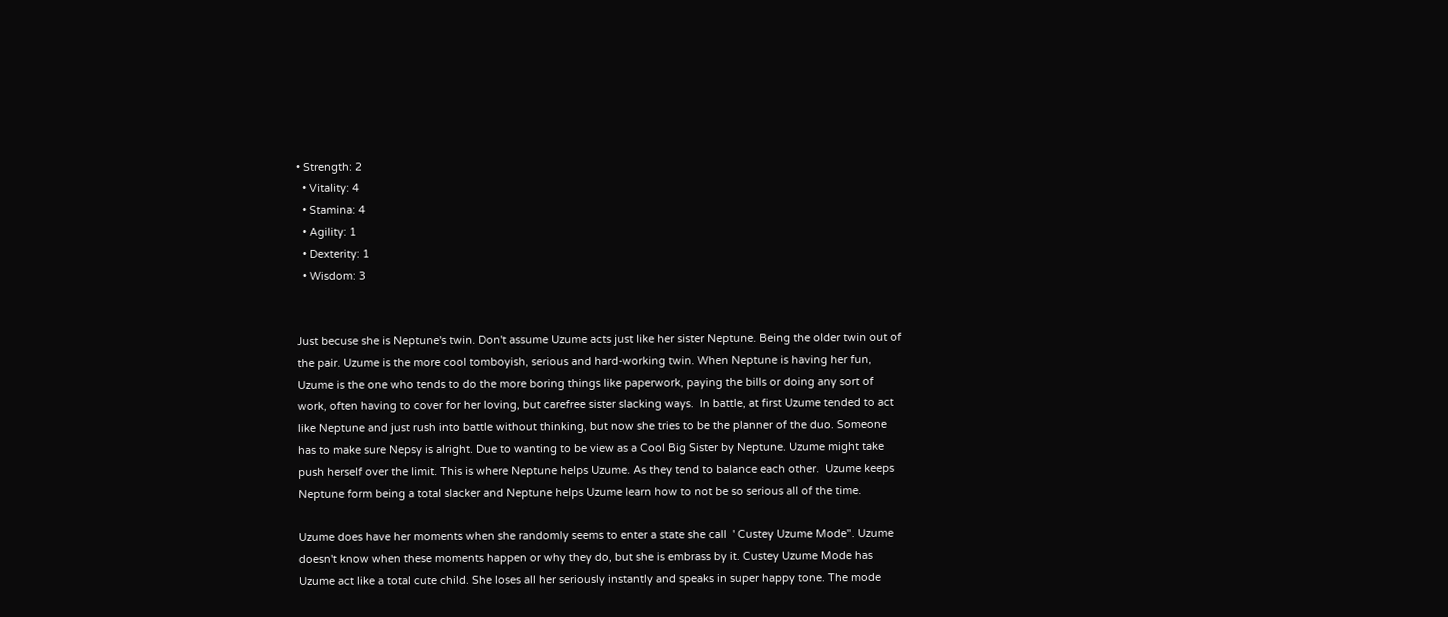• Strength: 2
  • Vitality: 4
  • Stamina: 4
  • Agility: 1
  • Dexterity: 1
  • Wisdom: 3


Just becuse she is Neptune's twin. Don't assume Uzume acts just like her sister Neptune. Being the older twin out of the pair. Uzume is the more cool tomboyish, serious and hard-working twin. When Neptune is having her fun, Uzume is the one who tends to do the more boring things like paperwork, paying the bills or doing any sort of work, often having to cover for her loving, but carefree sister slacking ways.  In battle, at first Uzume tended to act like Neptune and just rush into battle without thinking, but now she tries to be the planner of the duo. Someone has to make sure Nepsy is alright. Due to wanting to be view as a Cool Big Sister by Neptune. Uzume might take push herself over the limit. This is where Neptune helps Uzume. As they tend to balance each other.  Uzume keeps Neptune form being a total slacker and Neptune helps Uzume learn how to not be so serious all of the time.

Uzume does have her moments when she randomly seems to enter a state she call  ' Custey Uzume Mode". Uzume doesn't know when these moments happen or why they do, but she is embrass by it. Custey Uzume Mode has Uzume act like a total cute child. She loses all her seriously instantly and speaks in super happy tone. The mode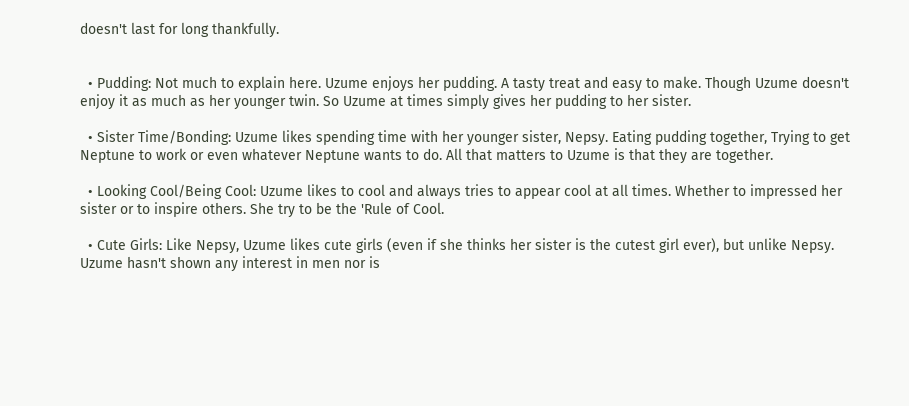doesn't last for long thankfully.


  • Pudding: Not much to explain here. Uzume enjoys her pudding. A tasty treat and easy to make. Though Uzume doesn't enjoy it as much as her younger twin. So Uzume at times simply gives her pudding to her sister.

  • Sister Time/Bonding: Uzume likes spending time with her younger sister, Nepsy. Eating pudding together, Trying to get Neptune to work or even whatever Neptune wants to do. All that matters to Uzume is that they are together.

  • Looking Cool/Being Cool: Uzume likes to cool and always tries to appear cool at all times. Whether to impressed her sister or to inspire others. She try to be the 'Rule of Cool.

  • Cute Girls: Like Nepsy, Uzume likes cute girls (even if she thinks her sister is the cutest girl ever), but unlike Nepsy. Uzume hasn't shown any interest in men nor is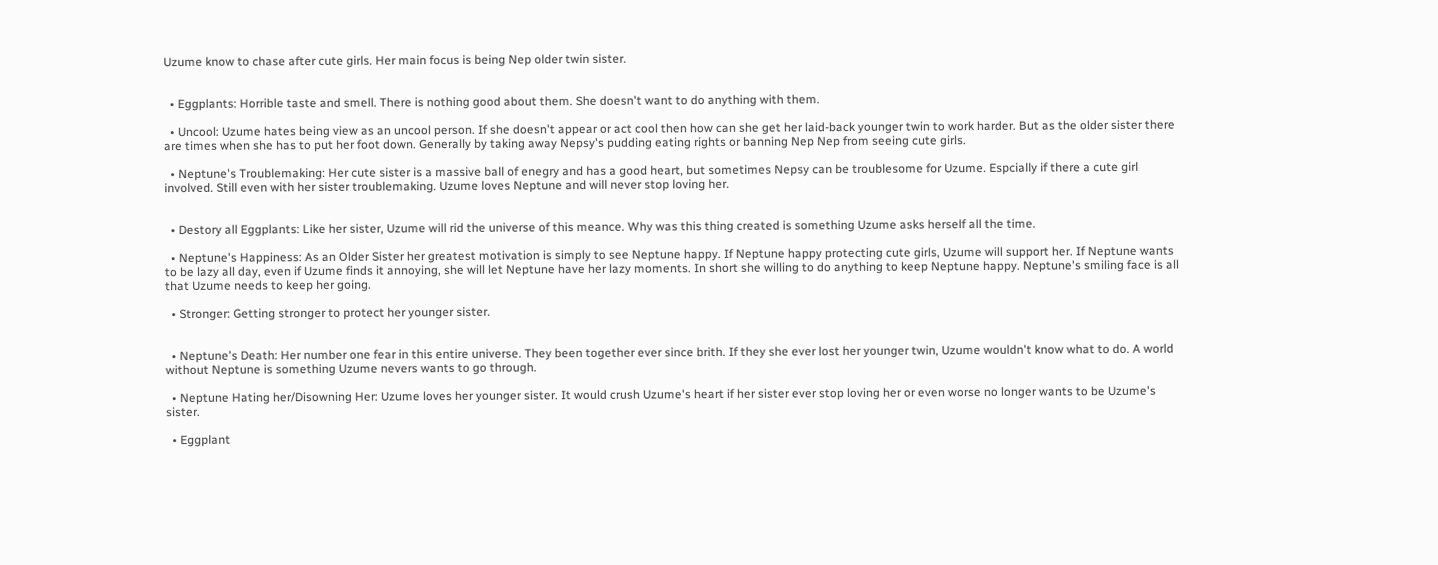Uzume know to chase after cute girls. Her main focus is being Nep older twin sister.


  • Eggplants: Horrible taste and smell. There is nothing good about them. She doesn't want to do anything with them.

  • Uncool: Uzume hates being view as an uncool person. If she doesn't appear or act cool then how can she get her laid-back younger twin to work harder. But as the older sister there are times when she has to put her foot down. Generally by taking away Nepsy's pudding eating rights or banning Nep Nep from seeing cute girls.

  • Neptune's Troublemaking: Her cute sister is a massive ball of enegry and has a good heart, but sometimes Nepsy can be troublesome for Uzume. Espcially if there a cute girl involved. Still even with her sister troublemaking. Uzume loves Neptune and will never stop loving her.


  • Destory all Eggplants: Like her sister, Uzume will rid the universe of this meance. Why was this thing created is something Uzume asks herself all the time.

  • Neptune's Happiness: As an Older Sister her greatest motivation is simply to see Neptune happy. If Neptune happy protecting cute girls, Uzume will support her. If Neptune wants to be lazy all day, even if Uzume finds it annoying, she will let Neptune have her lazy moments. In short she willing to do anything to keep Neptune happy. Neptune's smiling face is all that Uzume needs to keep her going.

  • Stronger: Getting stronger to protect her younger sister.


  • Neptune's Death: Her number one fear in this entire universe. They been together ever since brith. If they she ever lost her younger twin, Uzume wouldn't know what to do. A world without Neptune is something Uzume nevers wants to go through.

  • Neptune Hating her/Disowning Her: Uzume loves her younger sister. It would crush Uzume's heart if her sister ever stop loving her or even worse no longer wants to be Uzume's sister.

  • Eggplant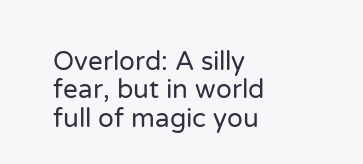Overlord: A silly fear, but in world full of magic you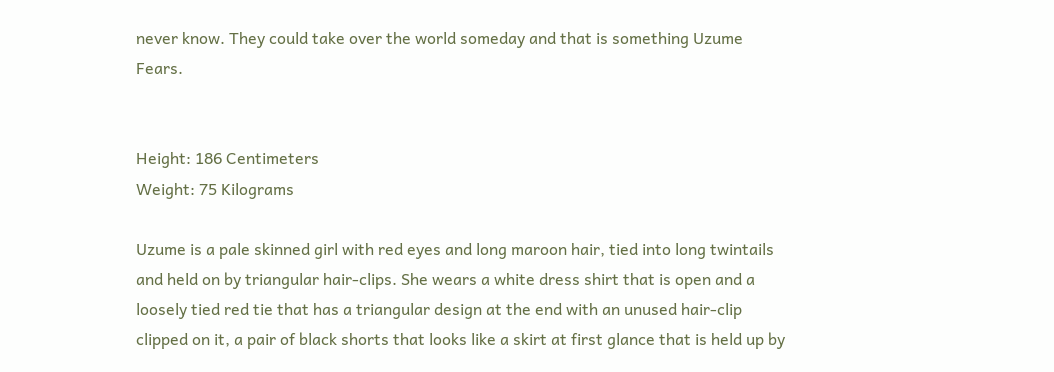never know. They could take over the world someday and that is something Uzume Fears.


Height: 186 Centimeters
Weight: 75 Kilograms

Uzume is a pale skinned girl with red eyes and long maroon hair, tied into long twintails and held on by triangular hair-clips. She wears a white dress shirt that is open and a loosely tied red tie that has a triangular design at the end with an unused hair-clip clipped on it, a pair of black shorts that looks like a skirt at first glance that is held up by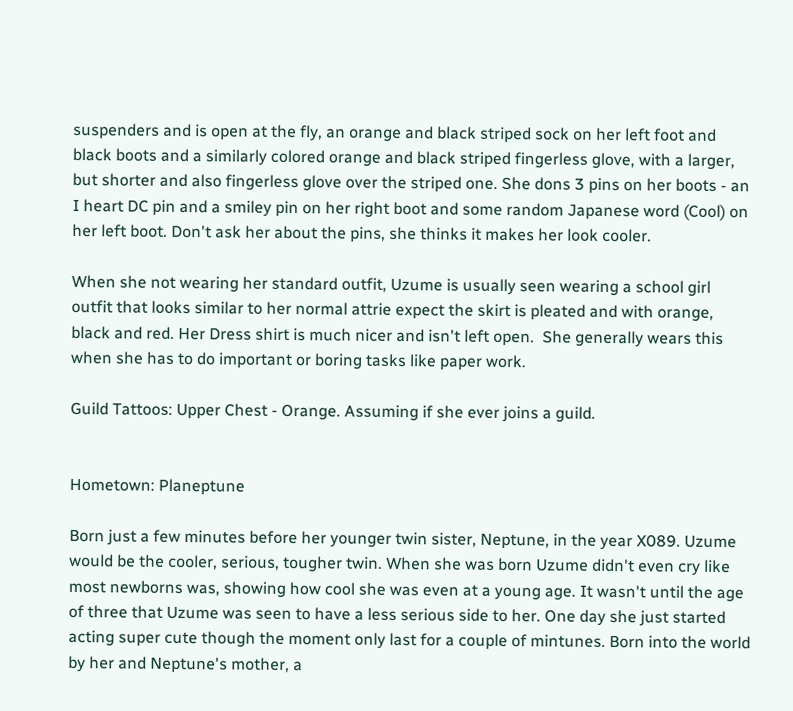suspenders and is open at the fly, an orange and black striped sock on her left foot and black boots and a similarly colored orange and black striped fingerless glove, with a larger, but shorter and also fingerless glove over the striped one. She dons 3 pins on her boots - an I heart DC pin and a smiley pin on her right boot and some random Japanese word (Cool) on her left boot. Don't ask her about the pins, she thinks it makes her look cooler.

When she not wearing her standard outfit, Uzume is usually seen wearing a school girl outfit that looks similar to her normal attrie expect the skirt is pleated and with orange, black and red. Her Dress shirt is much nicer and isn't left open.  She generally wears this when she has to do important or boring tasks like paper work.

Guild Tattoos: Upper Chest - Orange. Assuming if she ever joins a guild.


Hometown: Planeptune

Born just a few minutes before her younger twin sister, Neptune, in the year X089. Uzume would be the cooler, serious, tougher twin. When she was born Uzume didn't even cry like most newborns was, showing how cool she was even at a young age. It wasn't until the age  of three that Uzume was seen to have a less serious side to her. One day she just started acting super cute though the moment only last for a couple of mintunes. Born into the world by her and Neptune's mother, a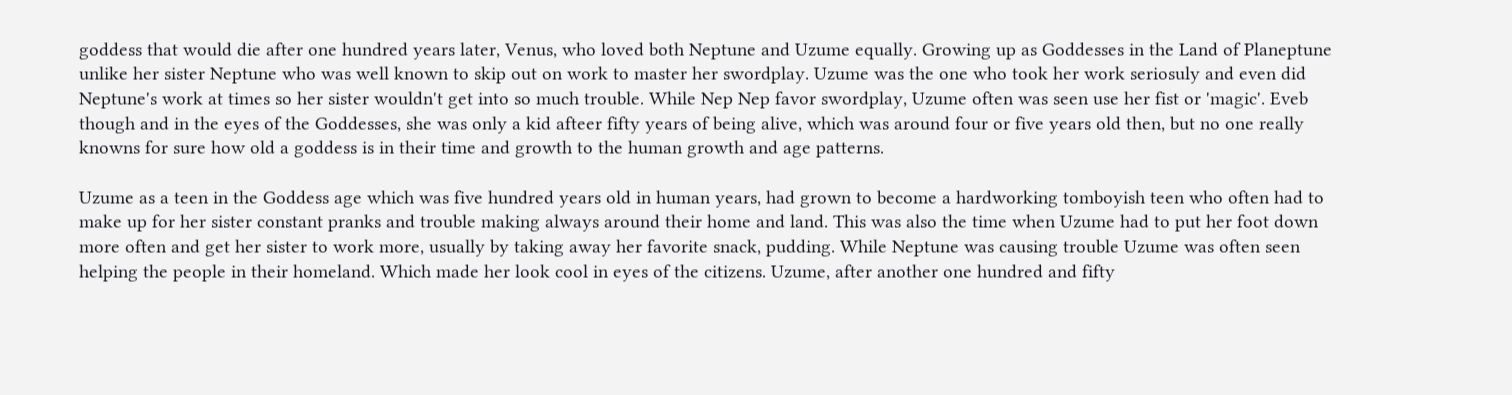goddess that would die after one hundred years later, Venus, who loved both Neptune and Uzume equally. Growing up as Goddesses in the Land of Planeptune unlike her sister Neptune who was well known to skip out on work to master her swordplay. Uzume was the one who took her work seriosuly and even did Neptune's work at times so her sister wouldn't get into so much trouble. While Nep Nep favor swordplay, Uzume often was seen use her fist or 'magic'. Eveb though and in the eyes of the Goddesses, she was only a kid afteer fifty years of being alive, which was around four or five years old then, but no one really knowns for sure how old a goddess is in their time and growth to the human growth and age patterns.

Uzume as a teen in the Goddess age which was five hundred years old in human years, had grown to become a hardworking tomboyish teen who often had to make up for her sister constant pranks and trouble making always around their home and land. This was also the time when Uzume had to put her foot down more often and get her sister to work more, usually by taking away her favorite snack, pudding. While Neptune was causing trouble Uzume was often seen helping the people in their homeland. Which made her look cool in eyes of the citizens. Uzume, after another one hundred and fifty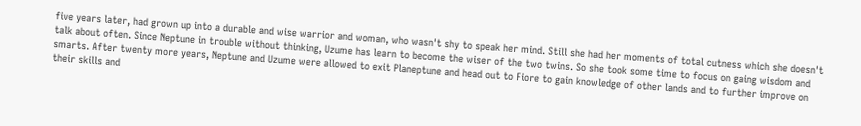five years later, had grown up into a durable and wise warrior and woman, who wasn't shy to speak her mind. Still she had her moments of total cutness which she doesn't talk about often. Since Neptune in trouble without thinking, Uzume has learn to become the wiser of the two twins. So she took some time to focus on gaing wisdom and smarts. After twenty more years, Neptune and Uzume were allowed to exit Planeptune and head out to Fiore to gain knowledge of other lands and to further improve on their skills and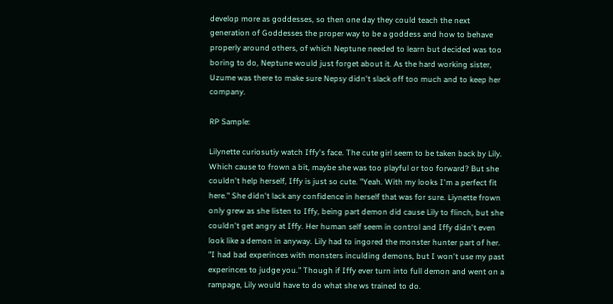develop more as goddesses, so then one day they could teach the next generation of Goddesses the proper way to be a goddess and how to behave properly around others, of which Neptune needed to learn but decided was too boring to do, Neptune would just forget about it. As the hard working sister, Uzume was there to make sure Nepsy didn't slack off too much and to keep her company.

RP Sample:

Lilynette curiosutiy watch Iffy's face. The cute girl seem to be taken back by Lily. Which cause to frown a bit, maybe she was too playful or too forward? But she couldn't help herself, Iffy is just so cute. "Yeah. With my looks I'm a perfect fit here." She didn't lack any confidence in herself that was for sure. Liynette frown only grew as she listen to Iffy, being part demon did cause Lily to flinch, but she couldn't get angry at Iffy. Her human self seem in control and Iffy didn't even look like a demon in anyway. Lily had to ingored the monster hunter part of her. "I had bad experinces with monsters inculding demons, but I won't use my past experinces to judge you." Though if Iffy ever turn into full demon and went on a rampage, Lily would have to do what she ws trained to do.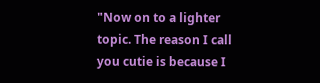"Now on to a lighter topic. The reason I call you cutie is because I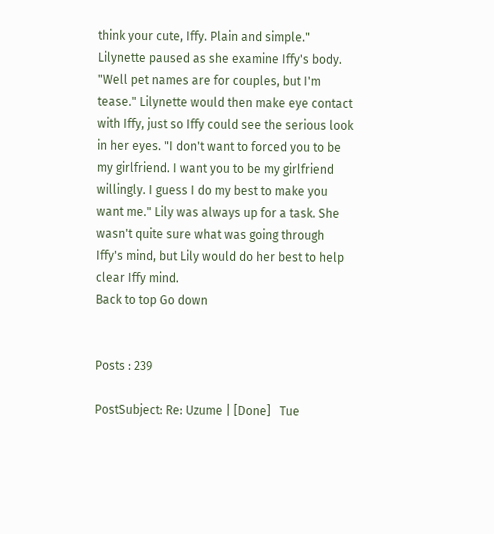think your cute, Iffy. Plain and simple." Lilynette paused as she examine Iffy's body. "Well pet names are for couples, but I'm tease." Lilynette would then make eye contact with Iffy, just so Iffy could see the serious look in her eyes. "I don't want to forced you to be my girlfriend. I want you to be my girlfriend willingly. I guess I do my best to make you want me." Lily was always up for a task. She wasn't quite sure what was going through Iffy's mind, but Lily would do her best to help clear Iffy mind.
Back to top Go down


Posts : 239

PostSubject: Re: Uzume | [Done]   Tue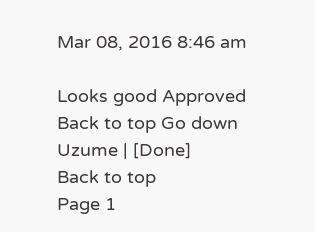Mar 08, 2016 8:46 am

Looks good Approved
Back to top Go down
Uzume | [Done]
Back to top
Page 1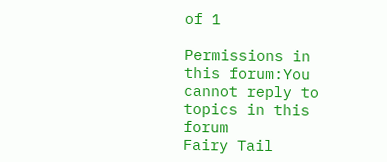of 1

Permissions in this forum:You cannot reply to topics in this forum
Fairy Tail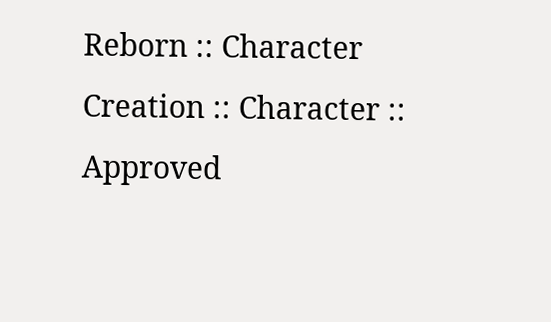Reborn :: Character Creation :: Character :: Approved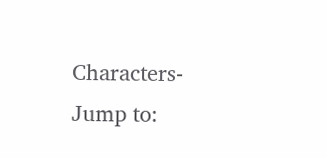Characters-
Jump to: